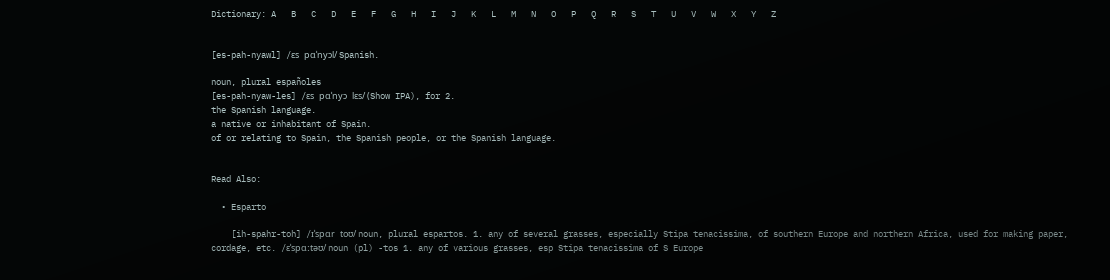Dictionary: A   B   C   D   E   F   G   H   I   J   K   L   M   N   O   P   Q   R   S   T   U   V   W   X   Y   Z


[es-pah-nyawl] /ɛs pɑˈnyɔl/ Spanish.

noun, plural españoles
[es-pah-nyaw-les] /ɛs pɑˈnyɔ lɛs/ (Show IPA), for 2.
the Spanish language.
a native or inhabitant of Spain.
of or relating to Spain, the Spanish people, or the Spanish language.


Read Also:

  • Esparto

    [ih-spahr-toh] /ɪˈspɑr toʊ/ noun, plural espartos. 1. any of several grasses, especially Stipa tenacissima, of southern Europe and northern Africa, used for making paper, cordage, etc. /ɛˈspɑːtəʊ/ noun (pl) -tos 1. any of various grasses, esp Stipa tenacissima of S Europe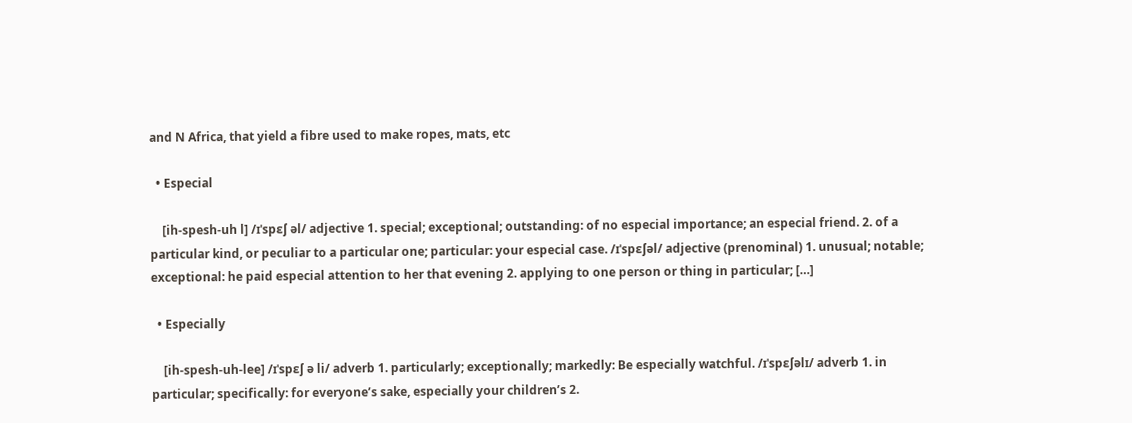and N Africa, that yield a fibre used to make ropes, mats, etc

  • Especial

    [ih-spesh-uh l] /ɪˈspɛʃ əl/ adjective 1. special; exceptional; outstanding: of no especial importance; an especial friend. 2. of a particular kind, or peculiar to a particular one; particular: your especial case. /ɪˈspɛʃəl/ adjective (prenominal) 1. unusual; notable; exceptional: he paid especial attention to her that evening 2. applying to one person or thing in particular; […]

  • Especially

    [ih-spesh-uh-lee] /ɪˈspɛʃ ə li/ adverb 1. particularly; exceptionally; markedly: Be especially watchful. /ɪˈspɛʃəlɪ/ adverb 1. in particular; specifically: for everyone’s sake, especially your children’s 2.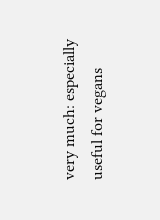very much: especially useful for vegans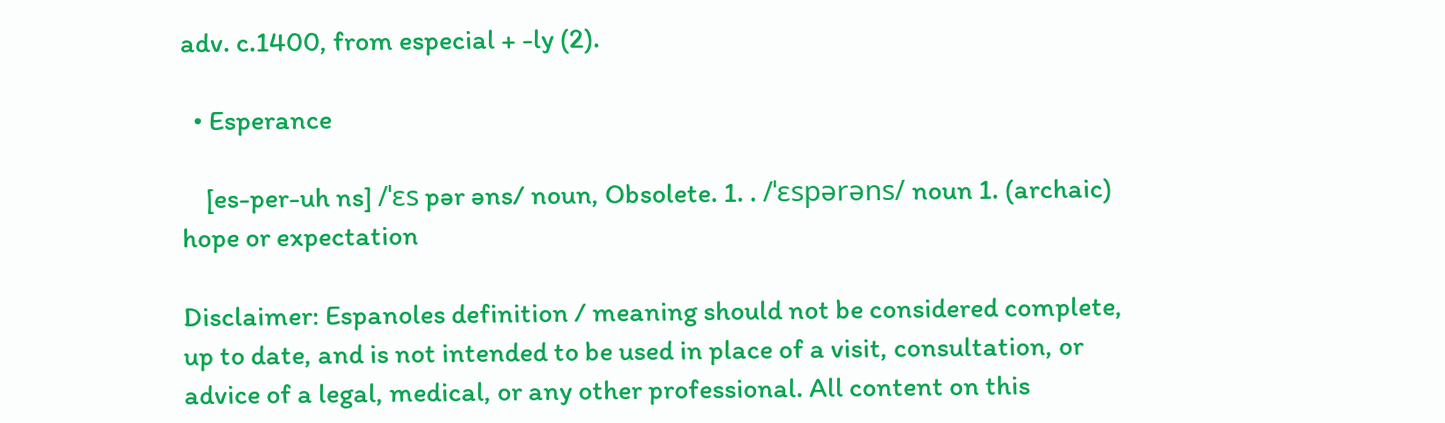adv. c.1400, from especial + -ly (2).

  • Esperance

    [es-per-uh ns] /ˈɛs pər əns/ noun, Obsolete. 1. . /ˈɛspərəns/ noun 1. (archaic) hope or expectation

Disclaimer: Espanoles definition / meaning should not be considered complete, up to date, and is not intended to be used in place of a visit, consultation, or advice of a legal, medical, or any other professional. All content on this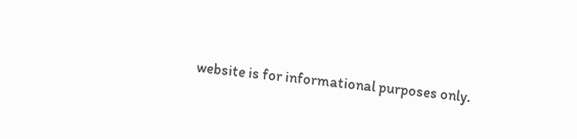website is for informational purposes only.